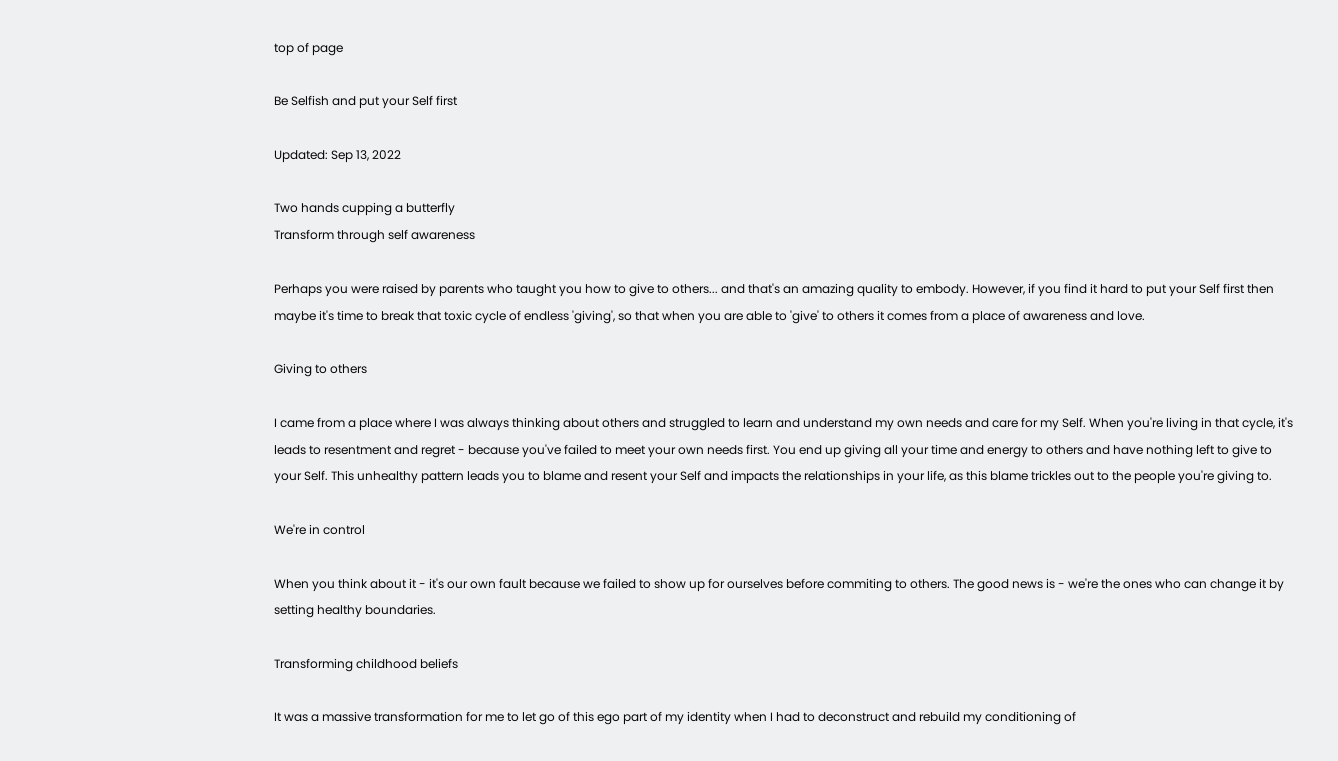top of page

Be Selfish and put your Self first

Updated: Sep 13, 2022

Two hands cupping a butterfly
Transform through self awareness

Perhaps you were raised by parents who taught you how to give to others... and that's an amazing quality to embody. However, if you find it hard to put your Self first then maybe it's time to break that toxic cycle of endless 'giving', so that when you are able to 'give' to others it comes from a place of awareness and love.

Giving to others

I came from a place where I was always thinking about others and struggled to learn and understand my own needs and care for my Self. When you're living in that cycle, it's leads to resentment and regret - because you've failed to meet your own needs first. You end up giving all your time and energy to others and have nothing left to give to your Self. This unhealthy pattern leads you to blame and resent your Self and impacts the relationships in your life, as this blame trickles out to the people you're giving to.

We're in control

When you think about it - it's our own fault because we failed to show up for ourselves before commiting to others. The good news is - we're the ones who can change it by setting healthy boundaries.

Transforming childhood beliefs

It was a massive transformation for me to let go of this ego part of my identity when I had to deconstruct and rebuild my conditioning of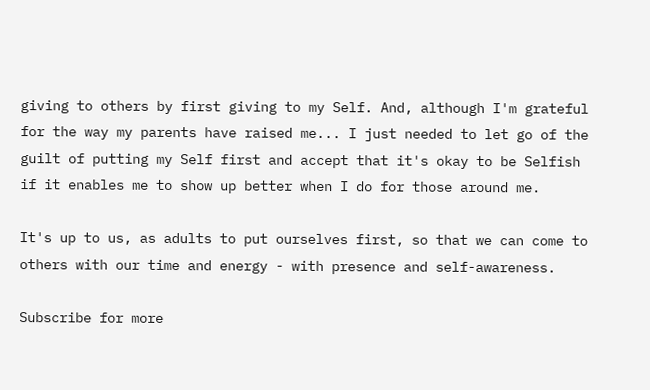giving to others by first giving to my Self. And, although I'm grateful for the way my parents have raised me... I just needed to let go of the guilt of putting my Self first and accept that it's okay to be Selfish if it enables me to show up better when I do for those around me.

It's up to us, as adults to put ourselves first, so that we can come to others with our time and energy - with presence and self-awareness.

Subscribe for more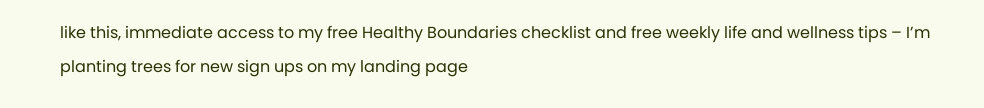like this, immediate access to my free Healthy Boundaries checklist and free weekly life and wellness tips – I’m planting trees for new sign ups on my landing page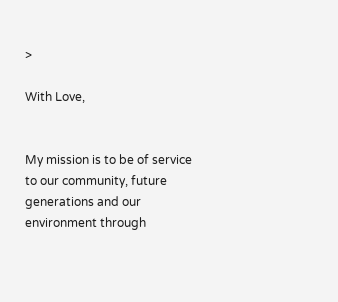>

With Love,


My mission is to be of service to our community, future generations and our environment through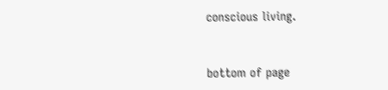conscious living.


bottom of page